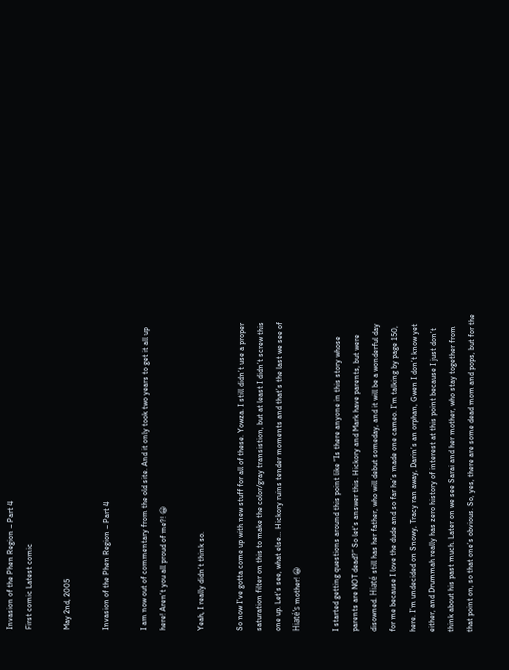Invasion of the Phen Region – Part 4
First comic Latest comic

May 2nd, 2005

Invasion of the Phen Region – Part 4

I am now out of commentary from the old site. And it only took two years to get it all up here! Aren’t you all proud of me?! 😀

Yeah, I really didn’t think so.

So now I’ve gotta come up with new stuff for all of these. Yowza. I still didn’t use a proper saturation filter on this to make the color/gray transistion, but at least I didn’t screw this one up. Let’s see, what else… Hickory ruins tender moments and that’s the last we see of Hiaté’s mother! 😀

I started getting questions around this point like “Is there anyone in this story whose parents are NOT dead?” So let’s answer this. Hickory and Mark have parents, but were disowned. Hiaté still has her father, who will debut someday, and it will be a wonderful day for me because I love the dude and so far he’s made one cameo. I’m talking by page 150, here. I’m undecided on Snowy, Tracy ran away, Darin’s an orphan, Gwen I don’t know yet either, and Drummah really has zero history of interest at this point because I just don’t think about his past much. Later on we see Sarai and her mother, who stay together from that point on, so that one’s obvious. So, yes, there are some dead mom and pops, but for the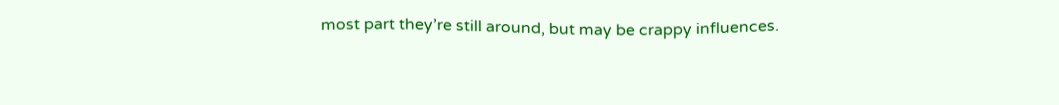most part they’re still around, but may be crappy influences.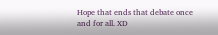Hope that ends that debate once and for all. XD